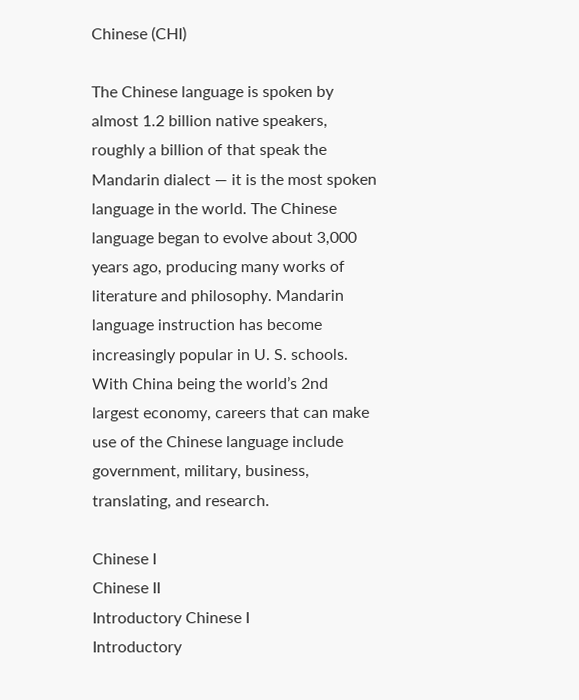Chinese (CHI)

The Chinese language is spoken by almost 1.2 billion native speakers, roughly a billion of that speak the Mandarin dialect — it is the most spoken language in the world. The Chinese language began to evolve about 3,000 years ago, producing many works of literature and philosophy. Mandarin language instruction has become increasingly popular in U. S. schools. With China being the world’s 2nd largest economy, careers that can make use of the Chinese language include government, military, business, translating, and research.

Chinese I
Chinese II
Introductory Chinese I
Introductory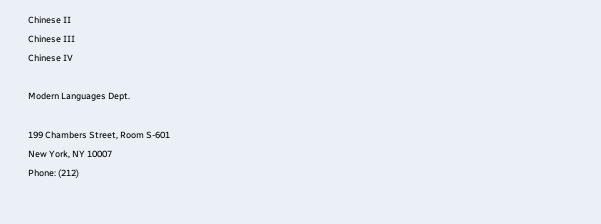Chinese II
Chinese III
Chinese IV

Modern Languages Dept.

199 Chambers Street, Room S-601
New York, NY 10007
Phone: (212)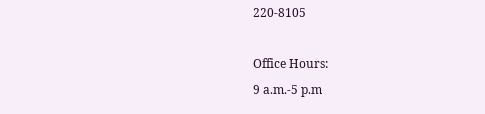220-8105

Office Hours:
9 a.m.-5 p.m